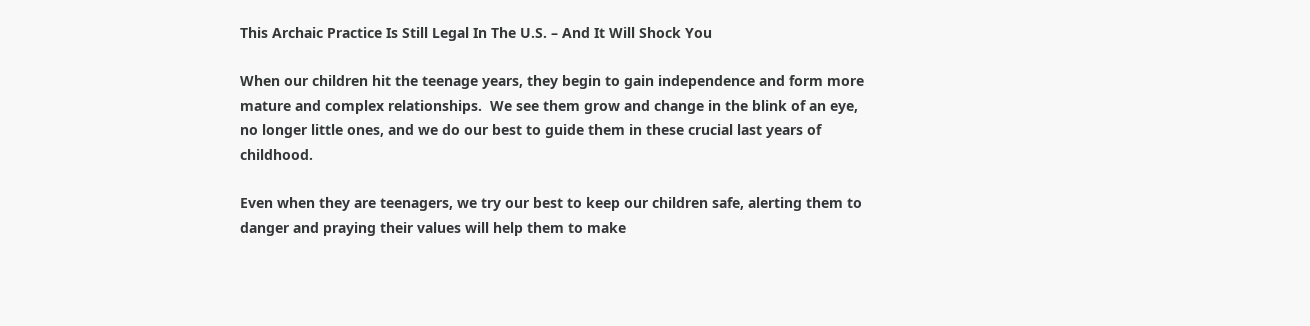This Archaic Practice Is Still Legal In The U.S. – And It Will Shock You

When our children hit the teenage years, they begin to gain independence and form more mature and complex relationships.  We see them grow and change in the blink of an eye, no longer little ones, and we do our best to guide them in these crucial last years of childhood.

Even when they are teenagers, we try our best to keep our children safe, alerting them to danger and praying their values will help them to make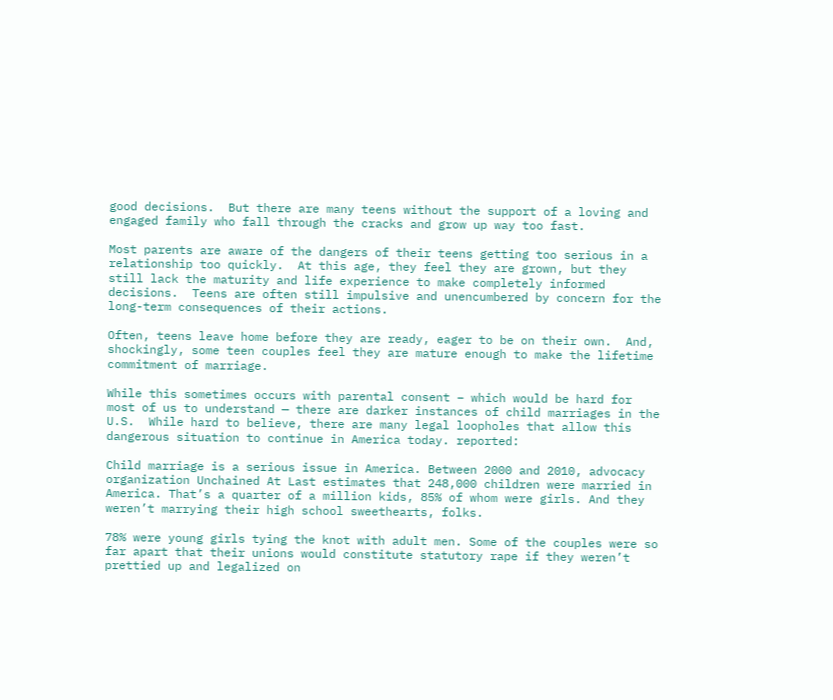good decisions.  But there are many teens without the support of a loving and engaged family who fall through the cracks and grow up way too fast.

Most parents are aware of the dangers of their teens getting too serious in a relationship too quickly.  At this age, they feel they are grown, but they still lack the maturity and life experience to make completely informed decisions.  Teens are often still impulsive and unencumbered by concern for the long-term consequences of their actions.

Often, teens leave home before they are ready, eager to be on their own.  And, shockingly, some teen couples feel they are mature enough to make the lifetime commitment of marriage.

While this sometimes occurs with parental consent – which would be hard for most of us to understand — there are darker instances of child marriages in the U.S.  While hard to believe, there are many legal loopholes that allow this dangerous situation to continue in America today. reported:

Child marriage is a serious issue in America. Between 2000 and 2010, advocacy organization Unchained At Last estimates that 248,000 children were married in America. That’s a quarter of a million kids, 85% of whom were girls. And they weren’t marrying their high school sweethearts, folks.

78% were young girls tying the knot with adult men. Some of the couples were so far apart that their unions would constitute statutory rape if they weren’t prettied up and legalized on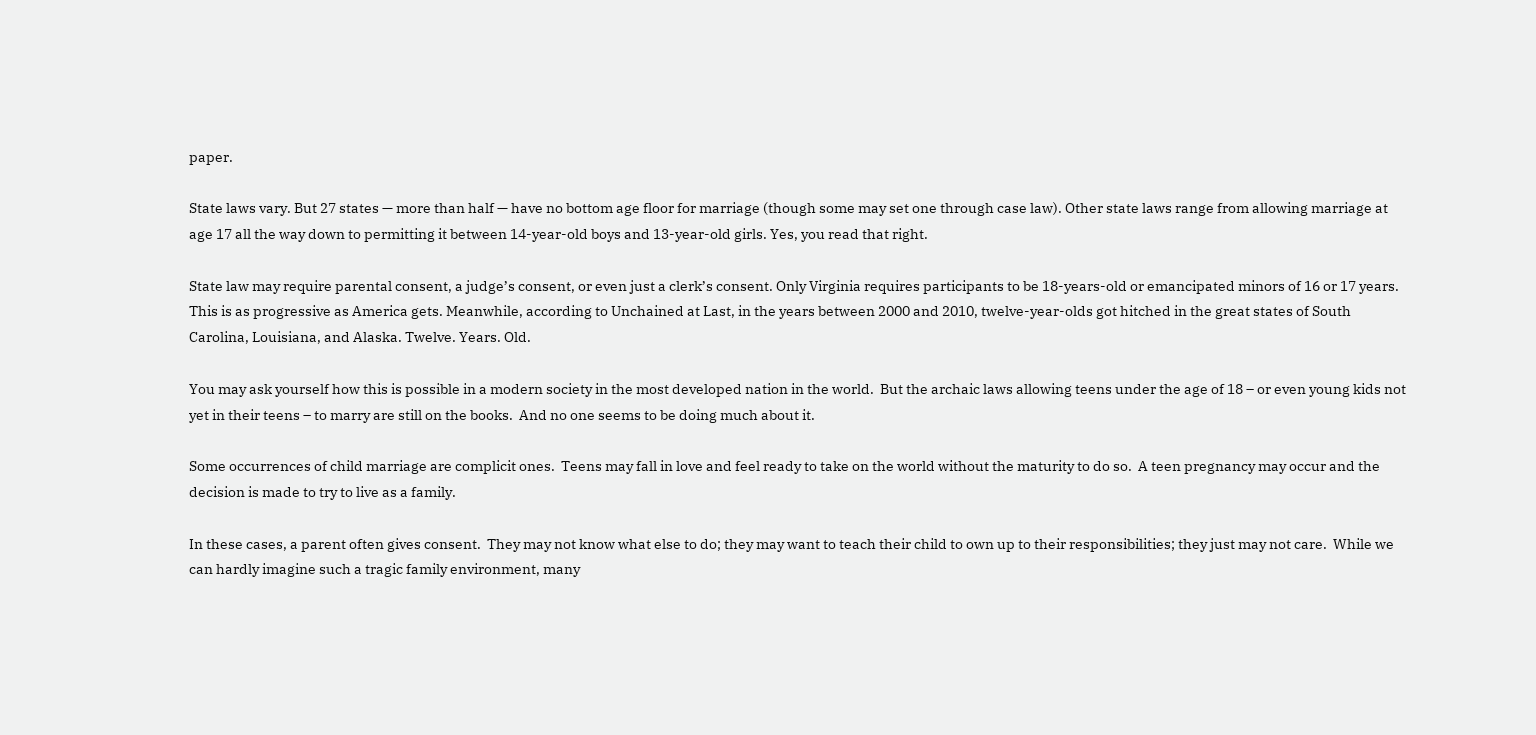paper.

State laws vary. But 27 states — more than half — have no bottom age floor for marriage (though some may set one through case law). Other state laws range from allowing marriage at age 17 all the way down to permitting it between 14-year-old boys and 13-year-old girls. Yes, you read that right.

State law may require parental consent, a judge’s consent, or even just a clerk’s consent. Only Virginia requires participants to be 18-years-old or emancipated minors of 16 or 17 years. This is as progressive as America gets. Meanwhile, according to Unchained at Last, in the years between 2000 and 2010, twelve-year-olds got hitched in the great states of South Carolina, Louisiana, and Alaska. Twelve. Years. Old.

You may ask yourself how this is possible in a modern society in the most developed nation in the world.  But the archaic laws allowing teens under the age of 18 – or even young kids not yet in their teens – to marry are still on the books.  And no one seems to be doing much about it.

Some occurrences of child marriage are complicit ones.  Teens may fall in love and feel ready to take on the world without the maturity to do so.  A teen pregnancy may occur and the decision is made to try to live as a family.

In these cases, a parent often gives consent.  They may not know what else to do; they may want to teach their child to own up to their responsibilities; they just may not care.  While we can hardly imagine such a tragic family environment, many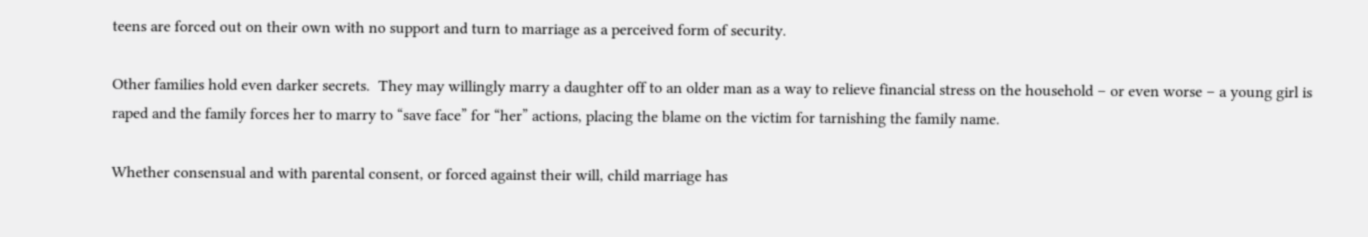teens are forced out on their own with no support and turn to marriage as a perceived form of security.

Other families hold even darker secrets.  They may willingly marry a daughter off to an older man as a way to relieve financial stress on the household – or even worse – a young girl is raped and the family forces her to marry to “save face” for “her” actions, placing the blame on the victim for tarnishing the family name.

Whether consensual and with parental consent, or forced against their will, child marriage has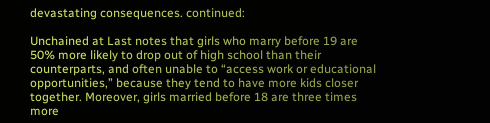devastating consequences. continued:

Unchained at Last notes that girls who marry before 19 are 50% more likely to drop out of high school than their counterparts, and often unable to “access work or educational opportunities,” because they tend to have more kids closer together. Moreover, girls married before 18 are three times more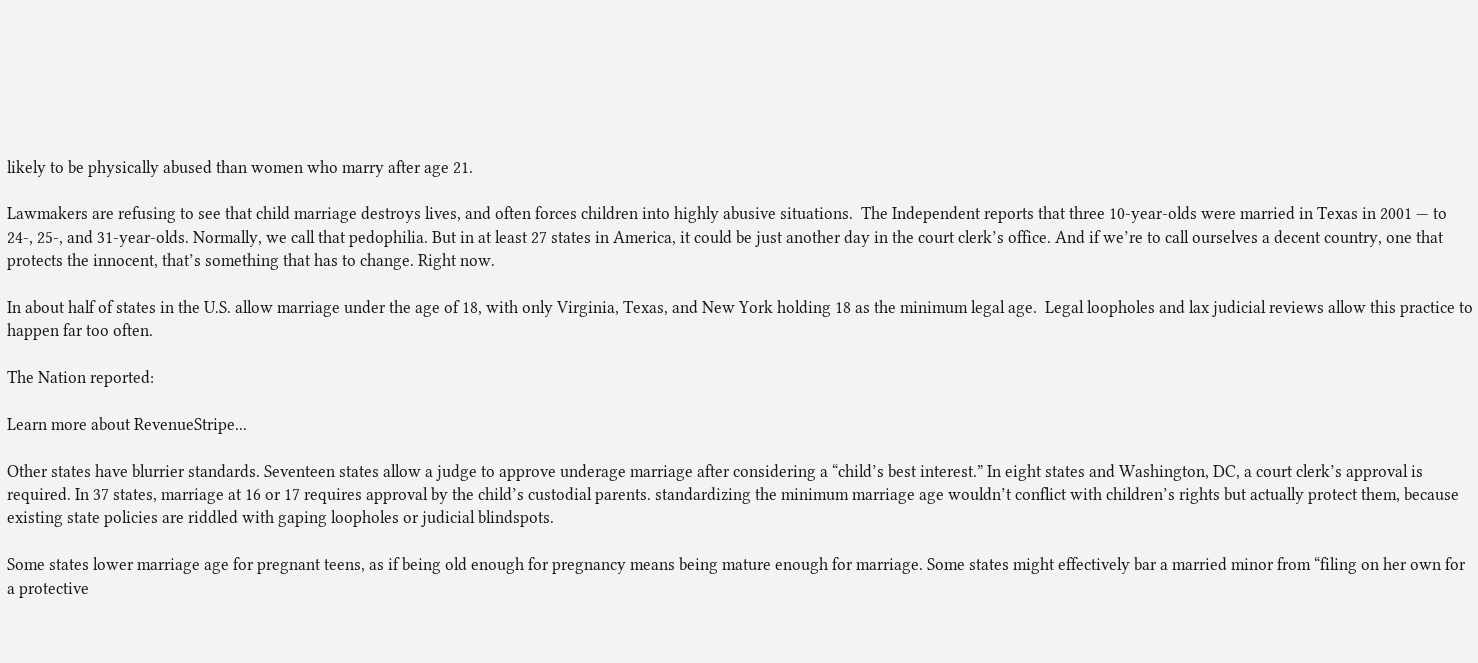likely to be physically abused than women who marry after age 21.

Lawmakers are refusing to see that child marriage destroys lives, and often forces children into highly abusive situations.  The Independent reports that three 10-year-olds were married in Texas in 2001 — to 24-, 25-, and 31-year-olds. Normally, we call that pedophilia. But in at least 27 states in America, it could be just another day in the court clerk’s office. And if we’re to call ourselves a decent country, one that protects the innocent, that’s something that has to change. Right now.

In about half of states in the U.S. allow marriage under the age of 18, with only Virginia, Texas, and New York holding 18 as the minimum legal age.  Legal loopholes and lax judicial reviews allow this practice to happen far too often.

The Nation reported:

Learn more about RevenueStripe...

Other states have blurrier standards. Seventeen states allow a judge to approve underage marriage after considering a “child’s best interest.” In eight states and Washington, DC, a court clerk’s approval is required. In 37 states, marriage at 16 or 17 requires approval by the child’s custodial parents. standardizing the minimum marriage age wouldn’t conflict with children’s rights but actually protect them, because existing state policies are riddled with gaping loopholes or judicial blindspots.

Some states lower marriage age for pregnant teens, as if being old enough for pregnancy means being mature enough for marriage. Some states might effectively bar a married minor from “filing on her own for a protective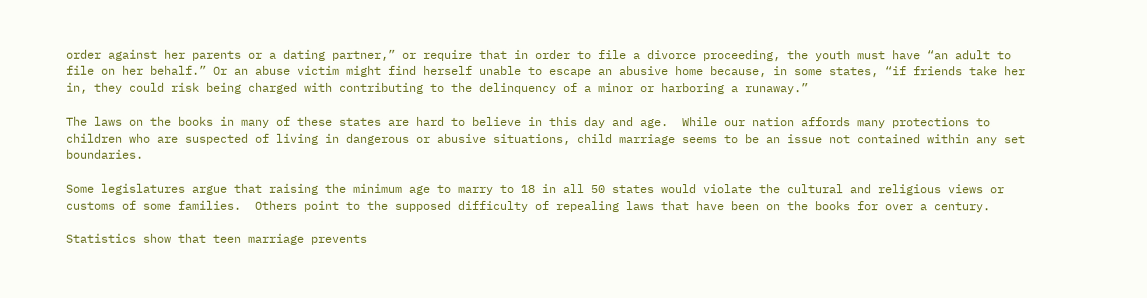order against her parents or a dating partner,” or require that in order to file a divorce proceeding, the youth must have “an adult to file on her behalf.” Or an abuse victim might find herself unable to escape an abusive home because, in some states, “if friends take her in, they could risk being charged with contributing to the delinquency of a minor or harboring a runaway.”

The laws on the books in many of these states are hard to believe in this day and age.  While our nation affords many protections to children who are suspected of living in dangerous or abusive situations, child marriage seems to be an issue not contained within any set boundaries.

Some legislatures argue that raising the minimum age to marry to 18 in all 50 states would violate the cultural and religious views or customs of some families.  Others point to the supposed difficulty of repealing laws that have been on the books for over a century.

Statistics show that teen marriage prevents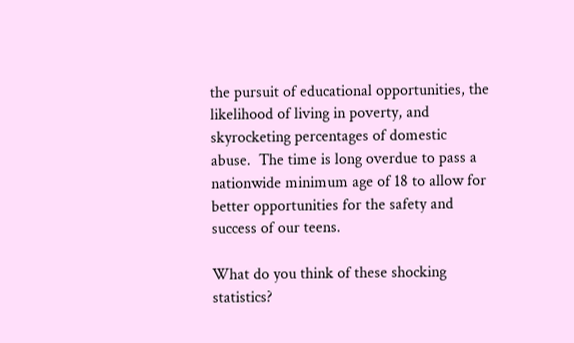the pursuit of educational opportunities, the likelihood of living in poverty, and skyrocketing percentages of domestic abuse.  The time is long overdue to pass a nationwide minimum age of 18 to allow for better opportunities for the safety and success of our teens.

What do you think of these shocking statistics?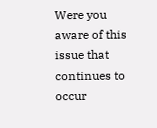Were you aware of this issue that continues to occur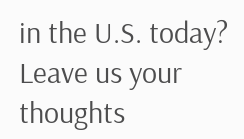in the U.S. today?  Leave us your thoughts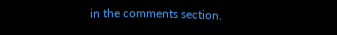in the comments section.